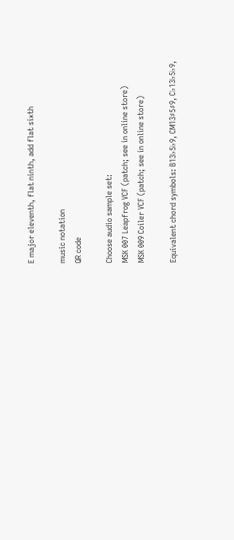E major eleventh, flat ninth, add flat sixth

music notation
QR code

Choose audio sample set:
MSK 007 Leapfrog VCF (patch; see in online store)
MSK 009 Coiler VCF (patch; see in online store)

Equivalent chord symbols: B13♭5♭9, CM13♯5♯9, C♭13♭5♭9,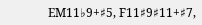EM11♭9+♯5, F11♯9♯11+♯7,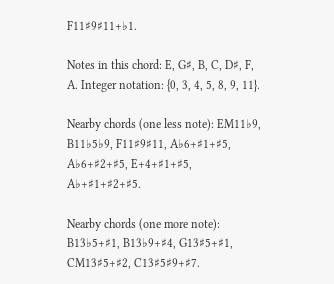F11♯9♯11+♭1.

Notes in this chord: E, G♯, B, C, D♯, F, A. Integer notation: {0, 3, 4, 5, 8, 9, 11}.

Nearby chords (one less note): EM11♭9, B11♭5♭9, F11♯9♯11, A♭6+♯1+♯5, A♭6+♯2+♯5, E+4+♯1+♯5, A♭+♯1+♯2+♯5.

Nearby chords (one more note): B13♭5+♯1, B13♭9+♯4, G13♯5+♯1, CM13♯5+♯2, C13♯5♯9+♯7.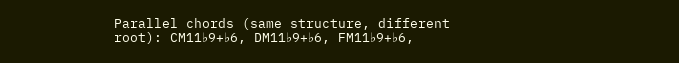Parallel chords (same structure, different root): CM11♭9+♭6, DM11♭9+♭6, FM11♭9+♭6,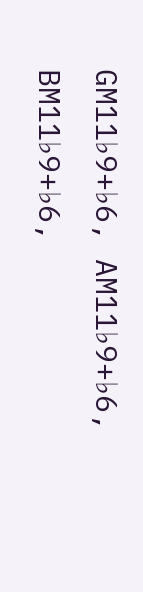GM11♭9+♭6, AM11♭9+♭6, BM11♭9+♭6,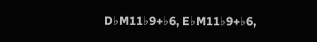D♭M11♭9+♭6, E♭M11♭9+♭6,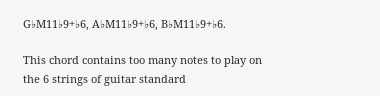G♭M11♭9+♭6, A♭M11♭9+♭6, B♭M11♭9+♭6.

This chord contains too many notes to play on the 6 strings of guitar standard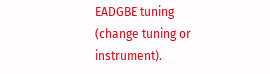EADGBE tuning (change tuning or instrument).